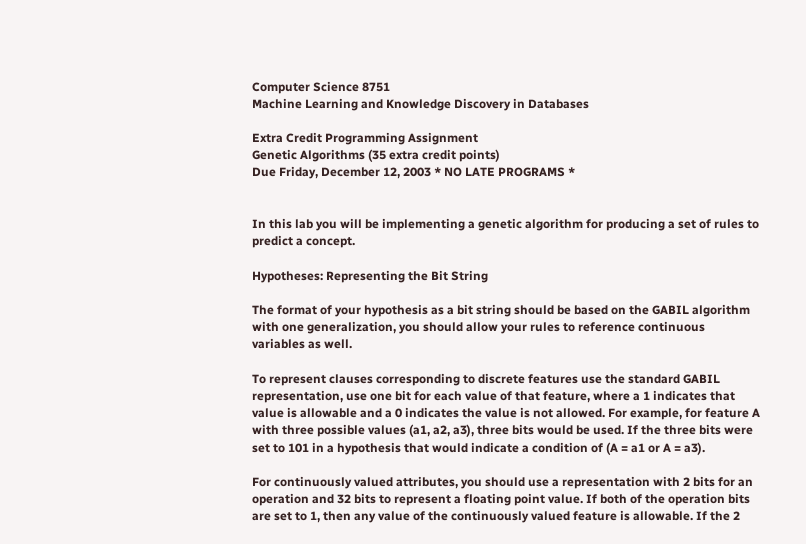Computer Science 8751
Machine Learning and Knowledge Discovery in Databases

Extra Credit Programming Assignment
Genetic Algorithms (35 extra credit points)
Due Friday, December 12, 2003 * NO LATE PROGRAMS *


In this lab you will be implementing a genetic algorithm for producing a set of rules to predict a concept.

Hypotheses: Representing the Bit String

The format of your hypothesis as a bit string should be based on the GABIL algorithm with one generalization, you should allow your rules to reference continuous variables as well.

To represent clauses corresponding to discrete features use the standard GABIL representation, use one bit for each value of that feature, where a 1 indicates that value is allowable and a 0 indicates the value is not allowed. For example, for feature A with three possible values (a1, a2, a3), three bits would be used. If the three bits were set to 101 in a hypothesis that would indicate a condition of (A = a1 or A = a3).

For continuously valued attributes, you should use a representation with 2 bits for an operation and 32 bits to represent a floating point value. If both of the operation bits are set to 1, then any value of the continuously valued feature is allowable. If the 2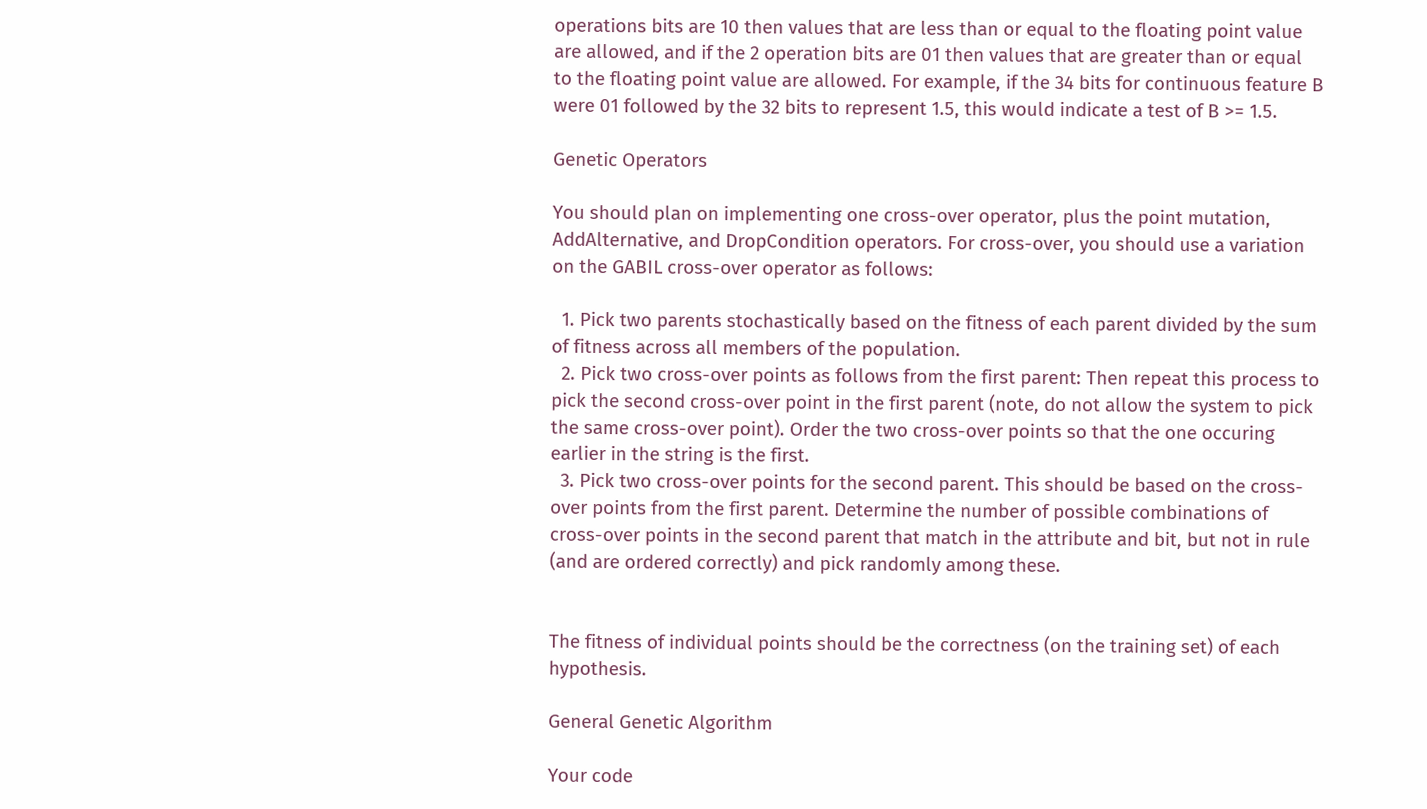operations bits are 10 then values that are less than or equal to the floating point value are allowed, and if the 2 operation bits are 01 then values that are greater than or equal to the floating point value are allowed. For example, if the 34 bits for continuous feature B were 01 followed by the 32 bits to represent 1.5, this would indicate a test of B >= 1.5.

Genetic Operators

You should plan on implementing one cross-over operator, plus the point mutation, AddAlternative, and DropCondition operators. For cross-over, you should use a variation on the GABIL cross-over operator as follows:

  1. Pick two parents stochastically based on the fitness of each parent divided by the sum of fitness across all members of the population.
  2. Pick two cross-over points as follows from the first parent: Then repeat this process to pick the second cross-over point in the first parent (note, do not allow the system to pick the same cross-over point). Order the two cross-over points so that the one occuring earlier in the string is the first.
  3. Pick two cross-over points for the second parent. This should be based on the cross-over points from the first parent. Determine the number of possible combinations of cross-over points in the second parent that match in the attribute and bit, but not in rule (and are ordered correctly) and pick randomly among these.


The fitness of individual points should be the correctness (on the training set) of each hypothesis.

General Genetic Algorithm

Your code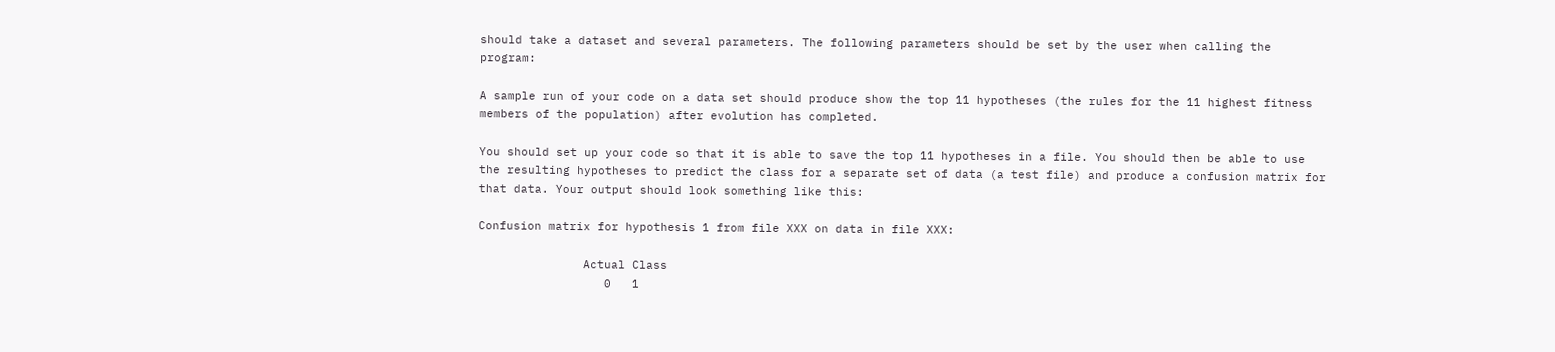should take a dataset and several parameters. The following parameters should be set by the user when calling the program:

A sample run of your code on a data set should produce show the top 11 hypotheses (the rules for the 11 highest fitness members of the population) after evolution has completed.

You should set up your code so that it is able to save the top 11 hypotheses in a file. You should then be able to use the resulting hypotheses to predict the class for a separate set of data (a test file) and produce a confusion matrix for that data. Your output should look something like this:

Confusion matrix for hypothesis 1 from file XXX on data in file XXX:

               Actual Class
                  0   1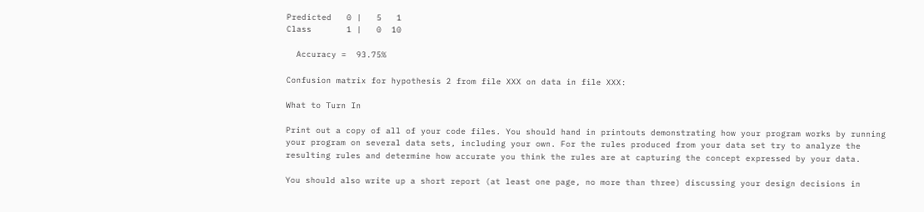Predicted   0 |   5   1
Class       1 |   0  10

  Accuracy =  93.75%

Confusion matrix for hypothesis 2 from file XXX on data in file XXX:

What to Turn In

Print out a copy of all of your code files. You should hand in printouts demonstrating how your program works by running your program on several data sets, including your own. For the rules produced from your data set try to analyze the resulting rules and determine how accurate you think the rules are at capturing the concept expressed by your data.

You should also write up a short report (at least one page, no more than three) discussing your design decisions in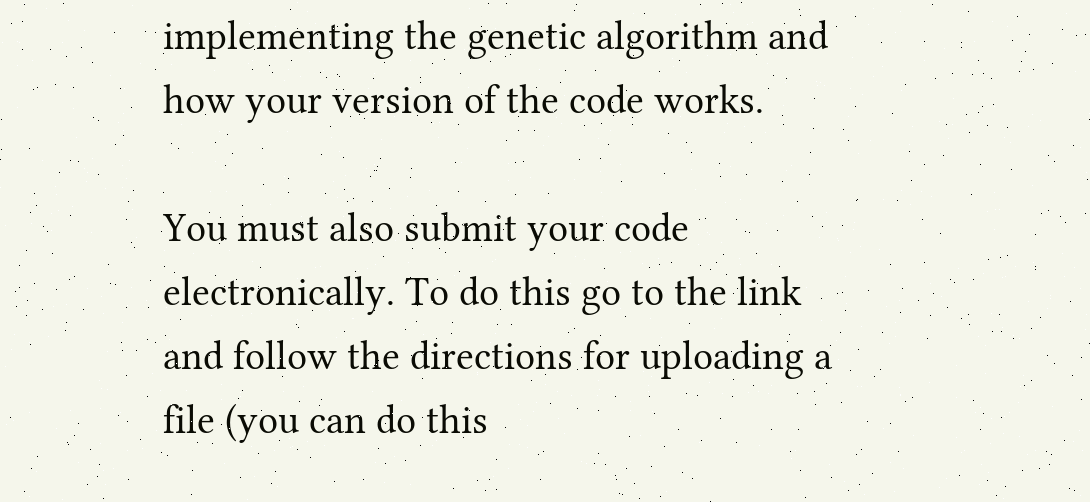implementing the genetic algorithm and how your version of the code works.

You must also submit your code electronically. To do this go to the link and follow the directions for uploading a file (you can do this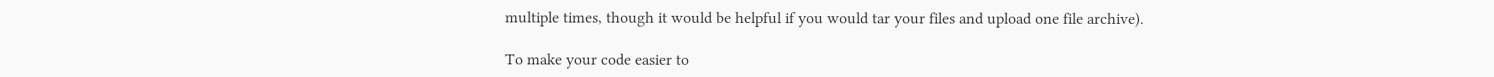multiple times, though it would be helpful if you would tar your files and upload one file archive).

To make your code easier to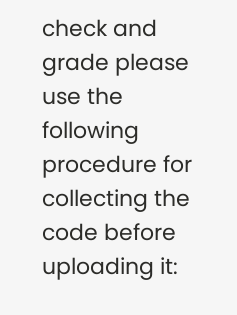check and grade please use the following procedure for collecting the code before uploading it: